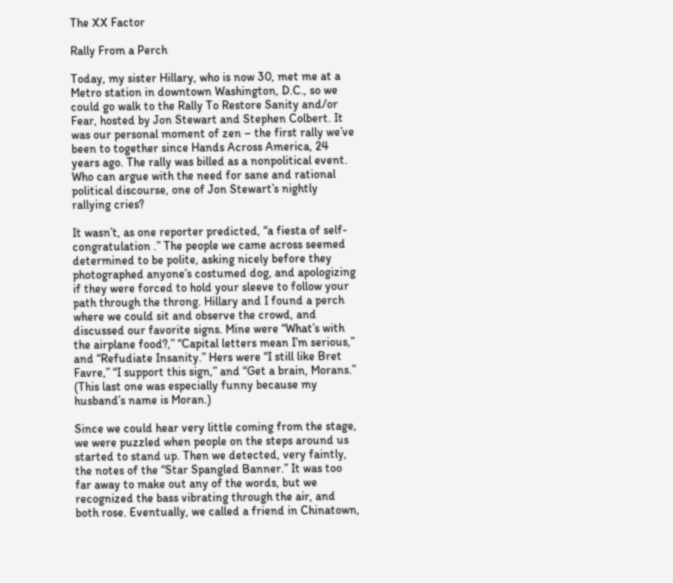The XX Factor

Rally From a Perch

Today, my sister Hillary, who is now 30, met me at a Metro station in downtown Washington, D.C., so we could go walk to the Rally To Restore Sanity and/or Fear, hosted by Jon Stewart and Stephen Colbert. It was our personal moment of zen – the first rally we’ve been to together since Hands Across America, 24 years ago. The rally was billed as a nonpolitical event. Who can argue with the need for sane and rational political discourse, one of Jon Stewart’s nightly rallying cries?

It wasn’t, as one reporter predicted, “a fiesta of self-congratulation .” The people we came across seemed determined to be polite, asking nicely before they photographed anyone’s costumed dog, and apologizing if they were forced to hold your sleeve to follow your path through the throng. Hillary and I found a perch where we could sit and observe the crowd, and discussed our favorite signs. Mine were “What’s with the airplane food?,” “Capital letters mean I’m serious,” and “Refudiate Insanity.” Hers were “I still like Bret Favre,” “I support this sign,” and “Get a brain, Morans.” (This last one was especially funny because my husband’s name is Moran.)

Since we could hear very little coming from the stage, we were puzzled when people on the steps around us started to stand up. Then we detected, very faintly, the notes of the “Star Spangled Banner.” It was too far away to make out any of the words, but we recognized the bass vibrating through the air, and both rose. Eventually, we called a friend in Chinatown,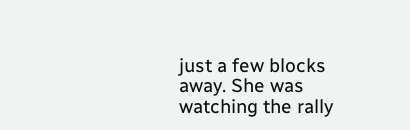just a few blocks away. She was watching the rally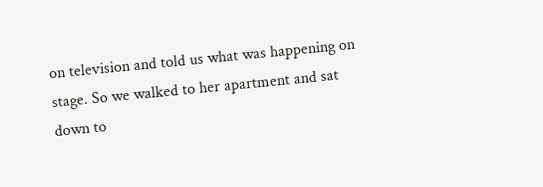on television and told us what was happening on stage. So we walked to her apartment and sat down to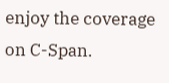enjoy the coverage on C-Span.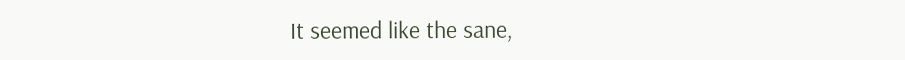It seemed like the sane,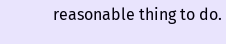reasonable thing to do.